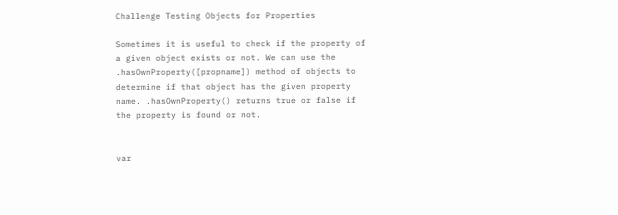Challenge Testing Objects for Properties

Sometimes it is useful to check if the property of a given object exists or not. We can use the .hasOwnProperty([propname]) method of objects to determine if that object has the given property name. .hasOwnProperty() returns true or false if the property is found or not.


var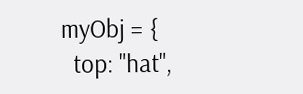myObj = {
  top: "hat",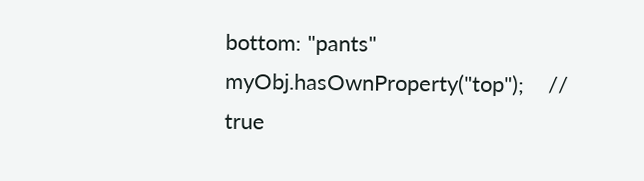bottom: "pants"
myObj.hasOwnProperty("top");    // true